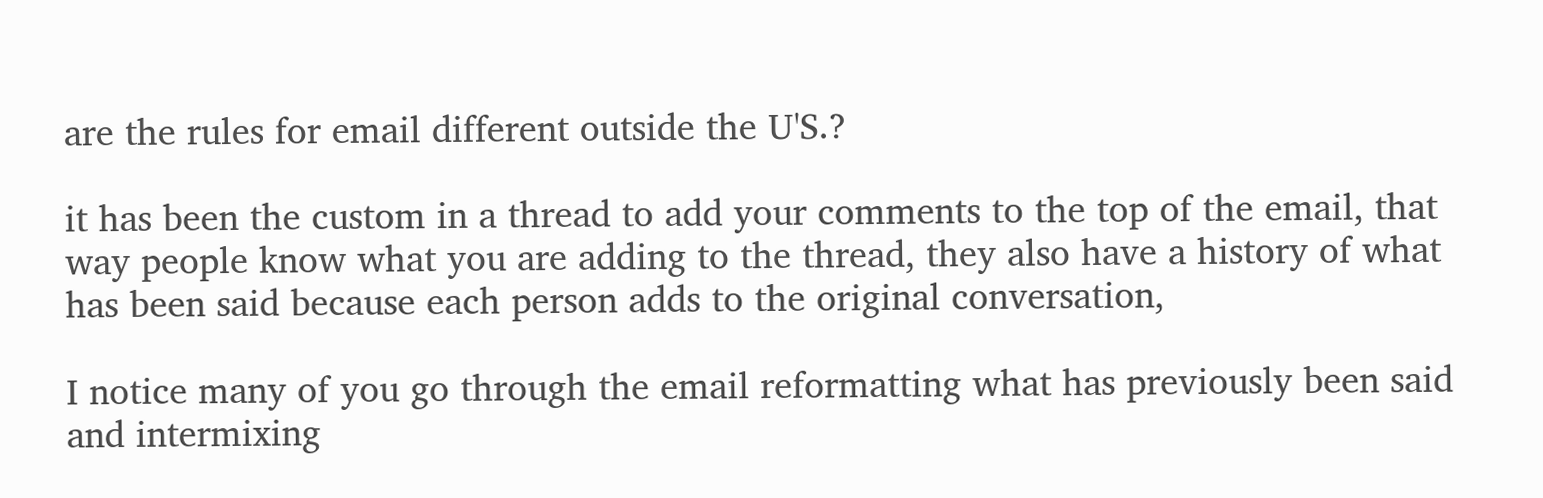are the rules for email different outside the U'S.?

it has been the custom in a thread to add your comments to the top of the email, that way people know what you are adding to the thread, they also have a history of what has been said because each person adds to the original conversation,

I notice many of you go through the email reformatting what has previously been said and intermixing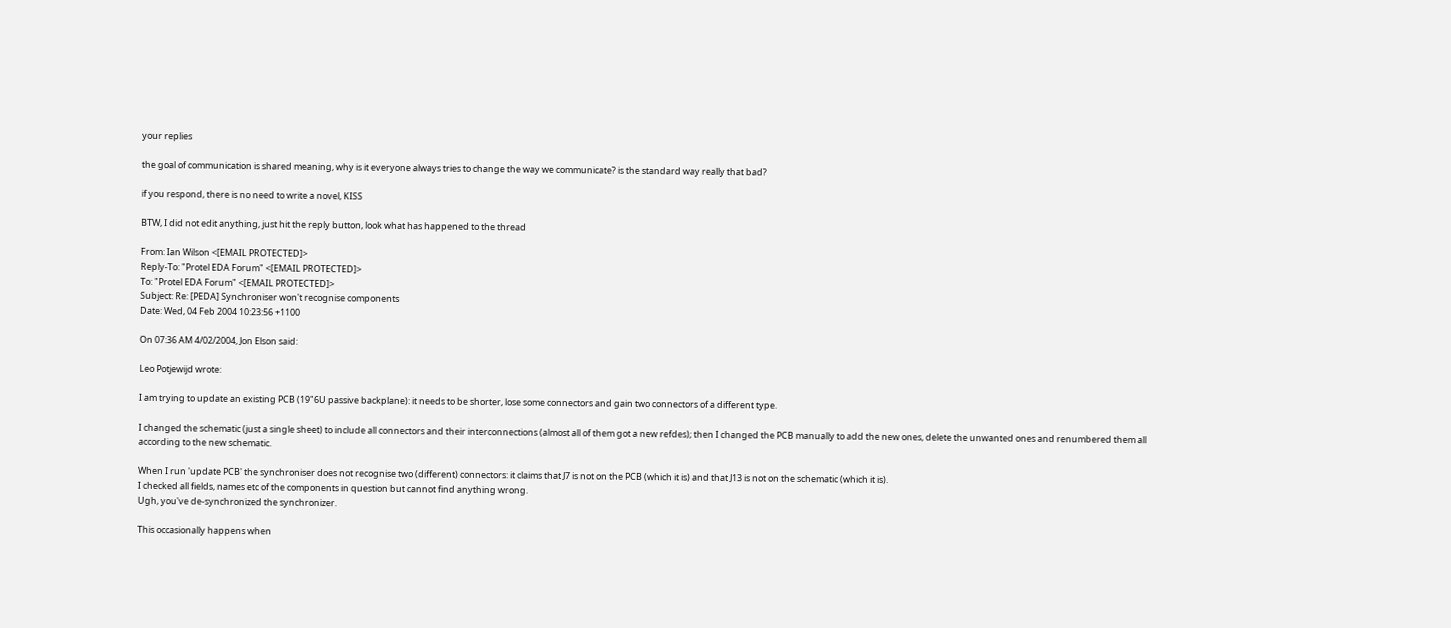your replies

the goal of communication is shared meaning, why is it everyone always tries to change the way we communicate? is the standard way really that bad?

if you respond, there is no need to write a novel, KISS

BTW, I did not edit anything, just hit the reply button, look what has happened to the thread

From: Ian Wilson <[EMAIL PROTECTED]>
Reply-To: "Protel EDA Forum" <[EMAIL PROTECTED]>
To: "Protel EDA Forum" <[EMAIL PROTECTED]>
Subject: Re: [PEDA] Synchroniser won't recognise components
Date: Wed, 04 Feb 2004 10:23:56 +1100

On 07:36 AM 4/02/2004, Jon Elson said:

Leo Potjewijd wrote:

I am trying to update an existing PCB (19"6U passive backplane): it needs to be shorter, lose some connectors and gain two connectors of a different type.

I changed the schematic (just a single sheet) to include all connectors and their interconnections (almost all of them got a new refdes); then I changed the PCB manually to add the new ones, delete the unwanted ones and renumbered them all according to the new schematic.

When I run 'update PCB' the synchroniser does not recognise two (different) connectors: it claims that J7 is not on the PCB (which it is) and that J13 is not on the schematic (which it is).
I checked all fields, names etc of the components in question but cannot find anything wrong.
Ugh, you've de-synchronized the synchronizer.

This occasionally happens when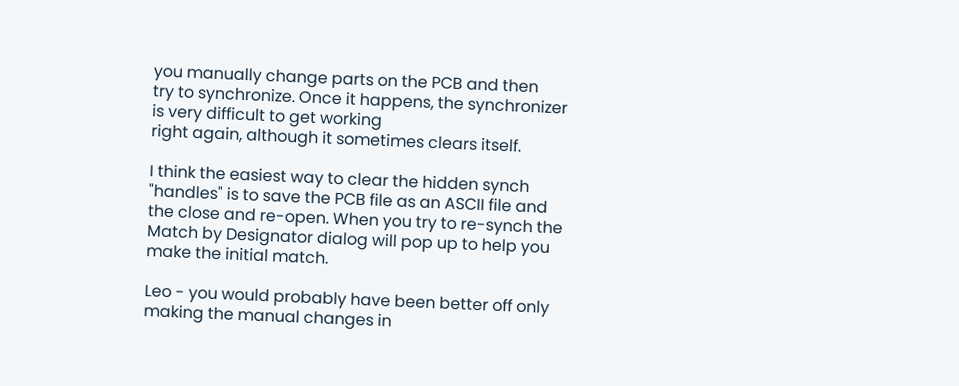you manually change parts on the PCB and then
try to synchronize. Once it happens, the synchronizer is very difficult to get working
right again, although it sometimes clears itself.

I think the easiest way to clear the hidden synch "handles" is to save the PCB file as an ASCII file and the close and re-open. When you try to re-synch the Match by Designator dialog will pop up to help you make the initial match.

Leo - you would probably have been better off only making the manual changes in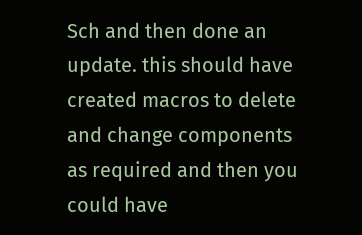Sch and then done an update. this should have created macros to delete and change components as required and then you could have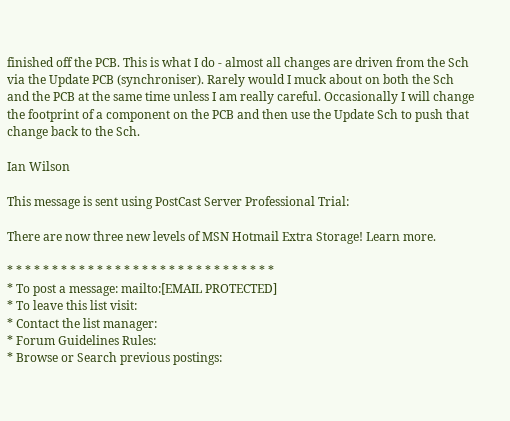finished off the PCB. This is what I do - almost all changes are driven from the Sch via the Update PCB (synchroniser). Rarely would I muck about on both the Sch and the PCB at the same time unless I am really careful. Occasionally I will change the footprint of a component on the PCB and then use the Update Sch to push that change back to the Sch.

Ian Wilson

This message is sent using PostCast Server Professional Trial:

There are now three new levels of MSN Hotmail Extra Storage! Learn more.

* * * * * * * * * * * * * * * * * * * * * * * * * * * * * *
* To post a message: mailto:[EMAIL PROTECTED]
* To leave this list visit:
* Contact the list manager:
* Forum Guidelines Rules:
* Browse or Search previous postings: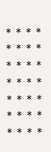* * * * * * * * * * * * * * * * * * * * * * * * * * * *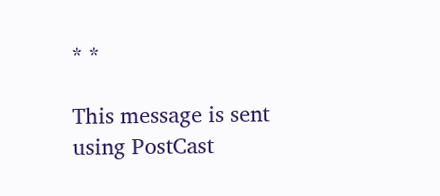* *

This message is sent using PostCast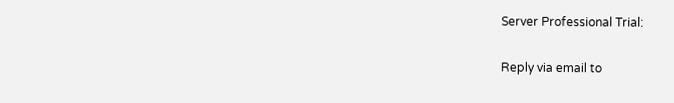Server Professional Trial:

Reply via email to